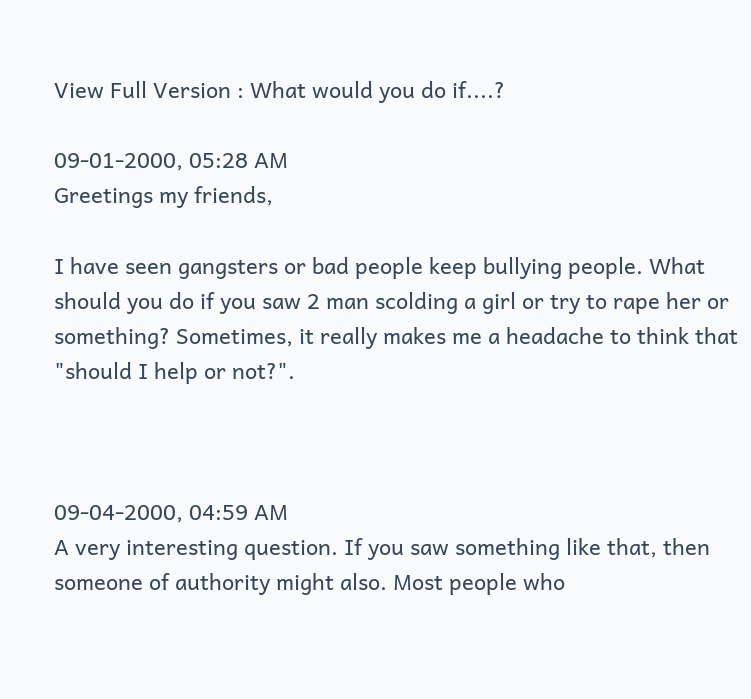View Full Version : What would you do if....?

09-01-2000, 05:28 AM
Greetings my friends,

I have seen gangsters or bad people keep bullying people. What should you do if you saw 2 man scolding a girl or try to rape her or something? Sometimes, it really makes me a headache to think that "should I help or not?".



09-04-2000, 04:59 AM
A very interesting question. If you saw something like that, then someone of authority might also. Most people who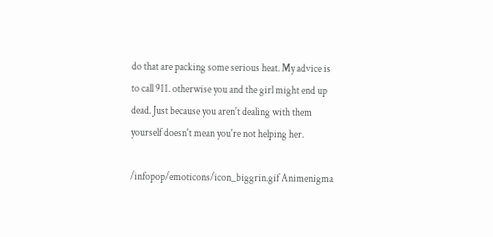do that are packing some serious heat. My advice is to call 911. otherwise you and the girl might end up dead. Just because you aren't dealing with them yourself doesn't mean you're not helping her.

/infopop/emoticons/icon_biggrin.gif Animenigma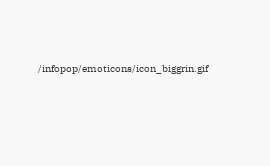/infopop/emoticons/icon_biggrin.gif